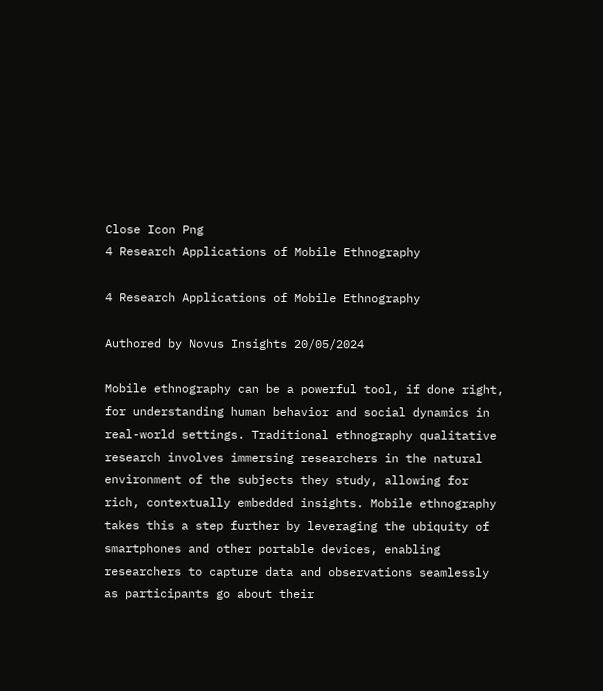Close Icon Png
4 Research Applications of Mobile Ethnography

4 Research Applications of Mobile Ethnography

Authored by Novus Insights 20/05/2024

Mobile ethnography can be a powerful tool, if done right, for understanding human behavior and social dynamics in real-world settings. Traditional ethnography qualitative research involves immersing researchers in the natural environment of the subjects they study, allowing for rich, contextually embedded insights. Mobile ethnography takes this a step further by leveraging the ubiquity of smartphones and other portable devices, enabling researchers to capture data and observations seamlessly as participants go about their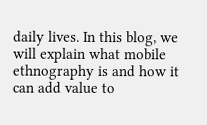daily lives. In this blog, we will explain what mobile ethnography is and how it can add value to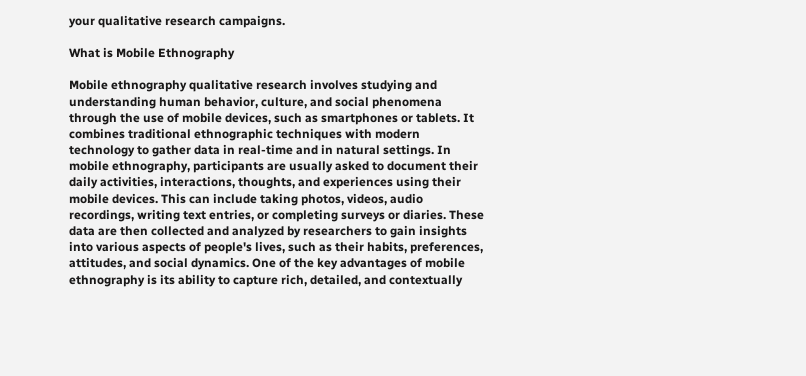your qualitative research campaigns.

What is Mobile Ethnography

Mobile ethnography qualitative research involves studying and understanding human behavior, culture, and social phenomena through the use of mobile devices, such as smartphones or tablets. It combines traditional ethnographic techniques with modern technology to gather data in real-time and in natural settings. In mobile ethnography, participants are usually asked to document their daily activities, interactions, thoughts, and experiences using their mobile devices. This can include taking photos, videos, audio recordings, writing text entries, or completing surveys or diaries. These data are then collected and analyzed by researchers to gain insights into various aspects of people's lives, such as their habits, preferences, attitudes, and social dynamics. One of the key advantages of mobile ethnography is its ability to capture rich, detailed, and contextually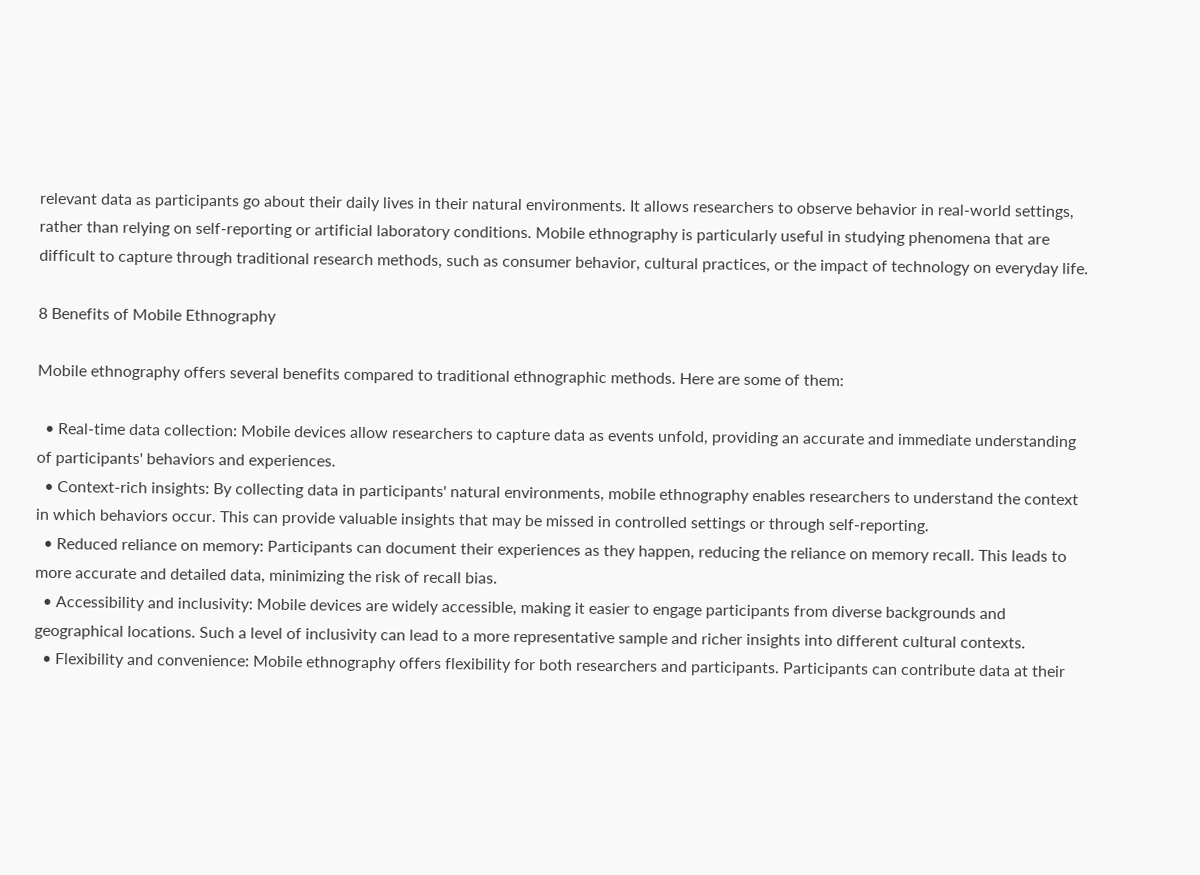relevant data as participants go about their daily lives in their natural environments. It allows researchers to observe behavior in real-world settings, rather than relying on self-reporting or artificial laboratory conditions. Mobile ethnography is particularly useful in studying phenomena that are difficult to capture through traditional research methods, such as consumer behavior, cultural practices, or the impact of technology on everyday life.

8 Benefits of Mobile Ethnography

Mobile ethnography offers several benefits compared to traditional ethnographic methods. Here are some of them:

  • Real-time data collection: Mobile devices allow researchers to capture data as events unfold, providing an accurate and immediate understanding of participants' behaviors and experiences.
  • Context-rich insights: By collecting data in participants' natural environments, mobile ethnography enables researchers to understand the context in which behaviors occur. This can provide valuable insights that may be missed in controlled settings or through self-reporting.
  • Reduced reliance on memory: Participants can document their experiences as they happen, reducing the reliance on memory recall. This leads to more accurate and detailed data, minimizing the risk of recall bias.
  • Accessibility and inclusivity: Mobile devices are widely accessible, making it easier to engage participants from diverse backgrounds and geographical locations. Such a level of inclusivity can lead to a more representative sample and richer insights into different cultural contexts.
  • Flexibility and convenience: Mobile ethnography offers flexibility for both researchers and participants. Participants can contribute data at their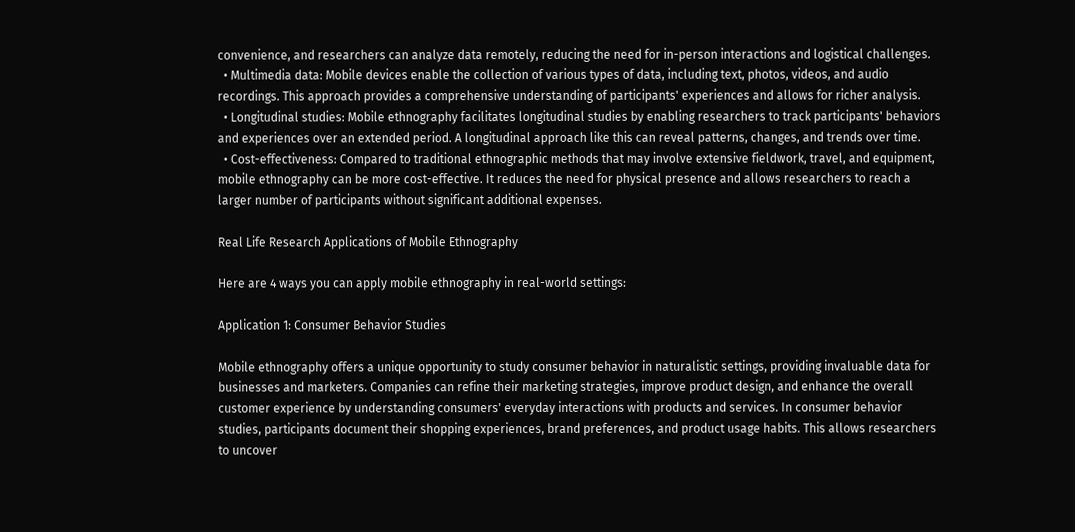convenience, and researchers can analyze data remotely, reducing the need for in-person interactions and logistical challenges.
  • Multimedia data: Mobile devices enable the collection of various types of data, including text, photos, videos, and audio recordings. This approach provides a comprehensive understanding of participants' experiences and allows for richer analysis.
  • Longitudinal studies: Mobile ethnography facilitates longitudinal studies by enabling researchers to track participants' behaviors and experiences over an extended period. A longitudinal approach like this can reveal patterns, changes, and trends over time.
  • Cost-effectiveness: Compared to traditional ethnographic methods that may involve extensive fieldwork, travel, and equipment, mobile ethnography can be more cost-effective. It reduces the need for physical presence and allows researchers to reach a larger number of participants without significant additional expenses.

Real Life Research Applications of Mobile Ethnography

Here are 4 ways you can apply mobile ethnography in real-world settings:

Application 1: Consumer Behavior Studies

Mobile ethnography offers a unique opportunity to study consumer behavior in naturalistic settings, providing invaluable data for businesses and marketers. Companies can refine their marketing strategies, improve product design, and enhance the overall customer experience by understanding consumers' everyday interactions with products and services. In consumer behavior studies, participants document their shopping experiences, brand preferences, and product usage habits. This allows researchers to uncover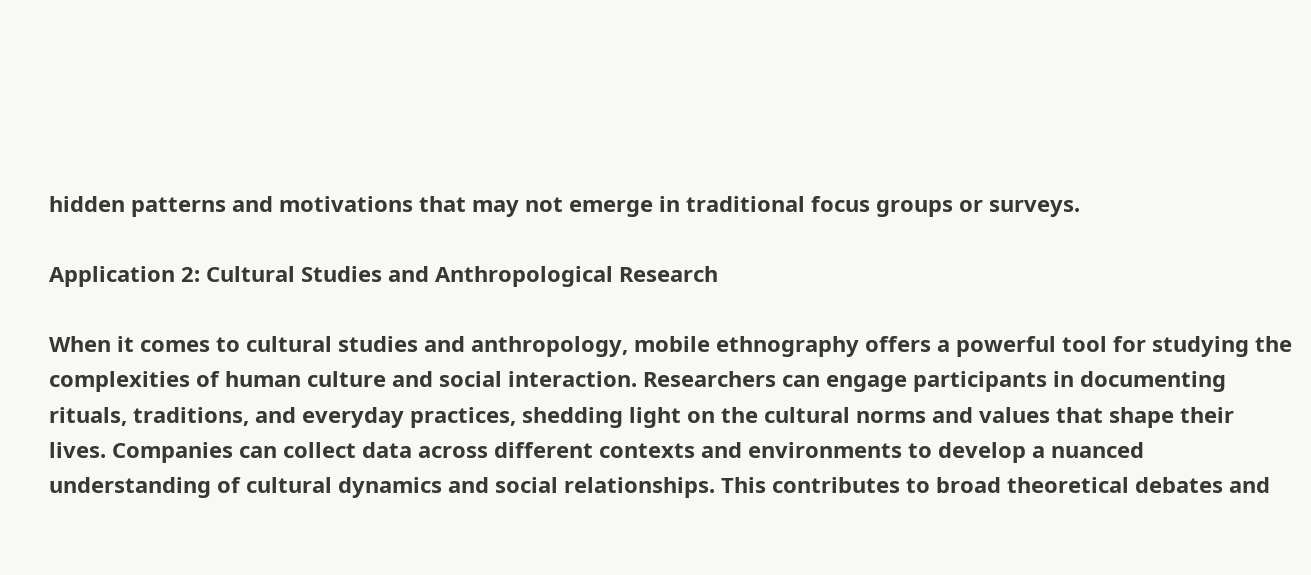hidden patterns and motivations that may not emerge in traditional focus groups or surveys.

Application 2: Cultural Studies and Anthropological Research

When it comes to cultural studies and anthropology, mobile ethnography offers a powerful tool for studying the complexities of human culture and social interaction. Researchers can engage participants in documenting rituals, traditions, and everyday practices, shedding light on the cultural norms and values that shape their lives. Companies can collect data across different contexts and environments to develop a nuanced understanding of cultural dynamics and social relationships. This contributes to broad theoretical debates and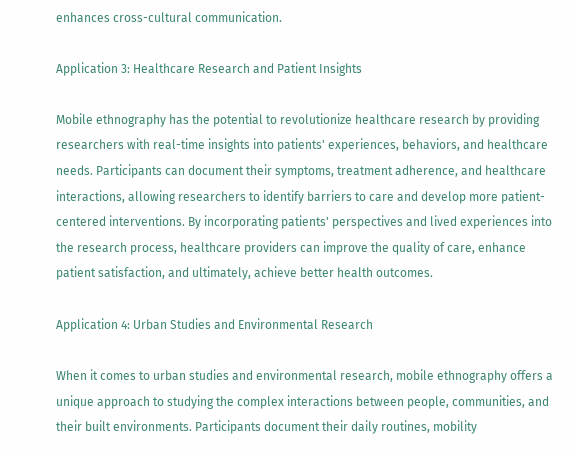enhances cross-cultural communication.

Application 3: Healthcare Research and Patient Insights

Mobile ethnography has the potential to revolutionize healthcare research by providing researchers with real-time insights into patients' experiences, behaviors, and healthcare needs. Participants can document their symptoms, treatment adherence, and healthcare interactions, allowing researchers to identify barriers to care and develop more patient-centered interventions. By incorporating patients' perspectives and lived experiences into the research process, healthcare providers can improve the quality of care, enhance patient satisfaction, and ultimately, achieve better health outcomes.

Application 4: Urban Studies and Environmental Research

When it comes to urban studies and environmental research, mobile ethnography offers a unique approach to studying the complex interactions between people, communities, and their built environments. Participants document their daily routines, mobility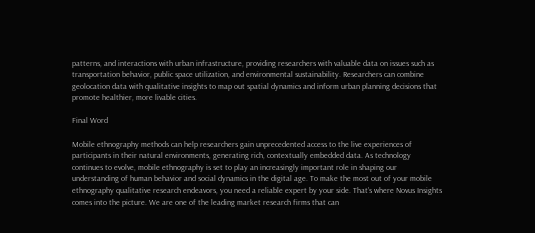patterns, and interactions with urban infrastructure, providing researchers with valuable data on issues such as transportation behavior, public space utilization, and environmental sustainability. Researchers can combine geolocation data with qualitative insights to map out spatial dynamics and inform urban planning decisions that promote healthier, more livable cities.

Final Word

Mobile ethnography methods can help researchers gain unprecedented access to the live experiences of participants in their natural environments, generating rich, contextually embedded data. As technology continues to evolve, mobile ethnography is set to play an increasingly important role in shaping our understanding of human behavior and social dynamics in the digital age. To make the most out of your mobile ethnography qualitative research endeavors, you need a reliable expert by your side. That’s where Novus Insights comes into the picture. We are one of the leading market research firms that can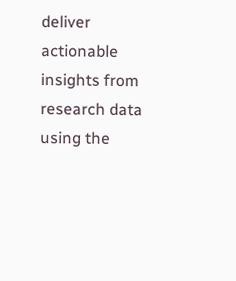deliver actionable insights from research data using the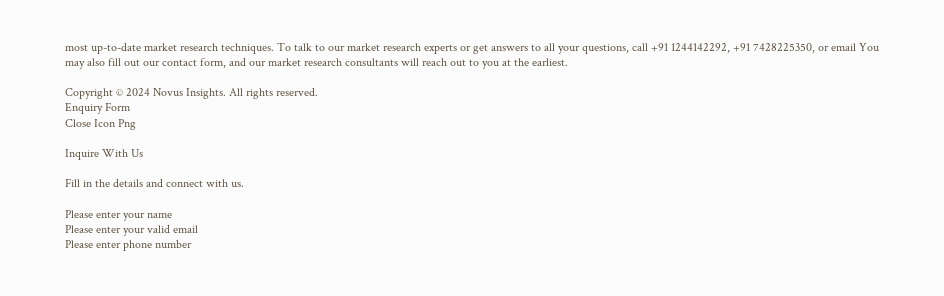most up-to-date market research techniques. To talk to our market research experts or get answers to all your questions, call +91 1244142292, +91 7428225350, or email You may also fill out our contact form, and our market research consultants will reach out to you at the earliest.

Copyright © 2024 Novus Insights. All rights reserved.
Enquiry Form
Close Icon Png

Inquire With Us

Fill in the details and connect with us.

Please enter your name
Please enter your valid email
Please enter phone number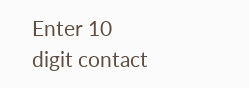Enter 10 digit contact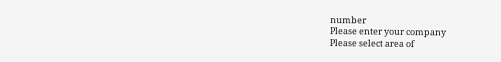number
Please enter your company
Please select area of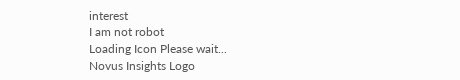interest
I am not robot
Loading Icon Please wait...
Novus Insights Logo